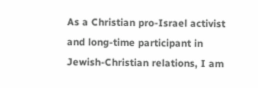As a Christian pro-Israel activist and long-time participant in Jewish-Christian relations, I am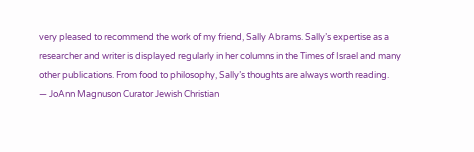very pleased to recommend the work of my friend, Sally Abrams. Sally’s expertise as a researcher and writer is displayed regularly in her columns in the Times of Israel and many other publications. From food to philosophy, Sally’s thoughts are always worth reading.
— JoAnn Magnuson Curator Jewish Christian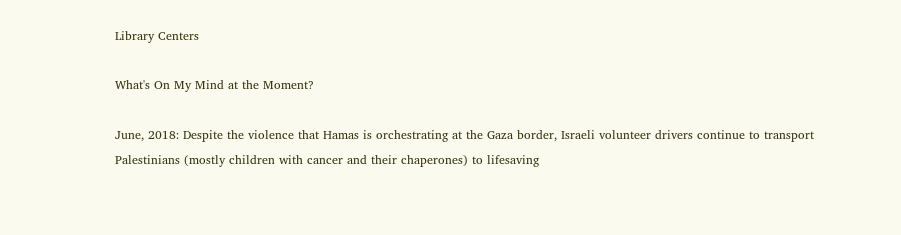Library Centers

What's On My Mind at the Moment?

June, 2018: Despite the violence that Hamas is orchestrating at the Gaza border, Israeli volunteer drivers continue to transport Palestinians (mostly children with cancer and their chaperones) to lifesaving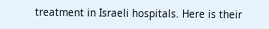treatment in Israeli hospitals. Here is their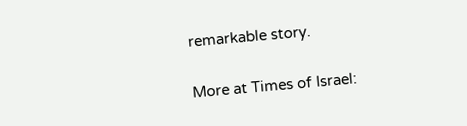remarkable story.


More at Times of Israel: